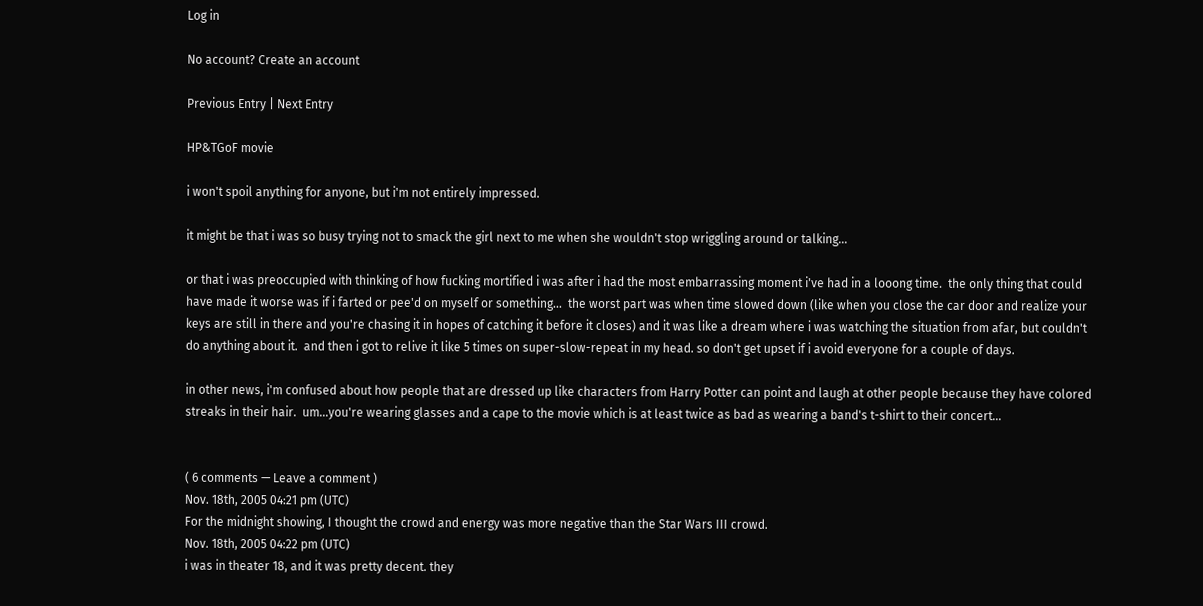Log in

No account? Create an account

Previous Entry | Next Entry

HP&TGoF movie

i won't spoil anything for anyone, but i'm not entirely impressed.

it might be that i was so busy trying not to smack the girl next to me when she wouldn't stop wriggling around or talking...

or that i was preoccupied with thinking of how fucking mortified i was after i had the most embarrassing moment i've had in a looong time.  the only thing that could have made it worse was if i farted or pee'd on myself or something...  the worst part was when time slowed down (like when you close the car door and realize your keys are still in there and you're chasing it in hopes of catching it before it closes) and it was like a dream where i was watching the situation from afar, but couldn't do anything about it.  and then i got to relive it like 5 times on super-slow-repeat in my head. so don't get upset if i avoid everyone for a couple of days.

in other news, i'm confused about how people that are dressed up like characters from Harry Potter can point and laugh at other people because they have colored streaks in their hair.  um...you're wearing glasses and a cape to the movie which is at least twice as bad as wearing a band's t-shirt to their concert...


( 6 comments — Leave a comment )
Nov. 18th, 2005 04:21 pm (UTC)
For the midnight showing, I thought the crowd and energy was more negative than the Star Wars III crowd.
Nov. 18th, 2005 04:22 pm (UTC)
i was in theater 18, and it was pretty decent. they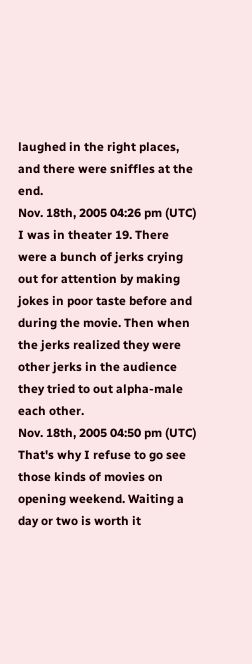laughed in the right places, and there were sniffles at the end.
Nov. 18th, 2005 04:26 pm (UTC)
I was in theater 19. There were a bunch of jerks crying out for attention by making jokes in poor taste before and during the movie. Then when the jerks realized they were other jerks in the audience they tried to out alpha-male each other.
Nov. 18th, 2005 04:50 pm (UTC)
That's why I refuse to go see those kinds of movies on opening weekend. Waiting a day or two is worth it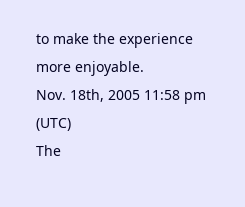to make the experience more enjoyable.
Nov. 18th, 2005 11:58 pm (UTC)
The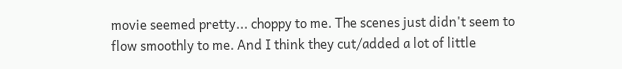movie seemed pretty... choppy to me. The scenes just didn't seem to flow smoothly to me. And I think they cut/added a lot of little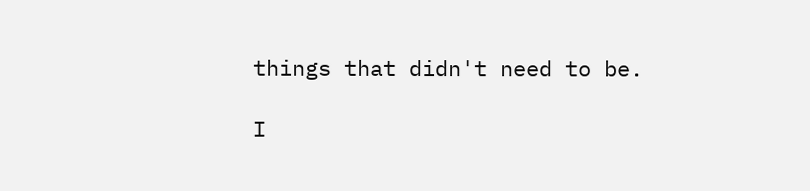things that didn't need to be.

I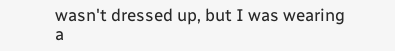wasn't dressed up, but I was wearing a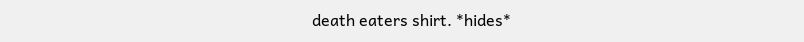death eaters shirt. *hides*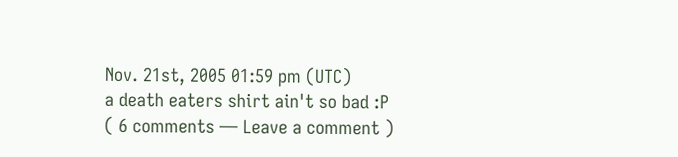Nov. 21st, 2005 01:59 pm (UTC)
a death eaters shirt ain't so bad :P
( 6 comments — Leave a comment )